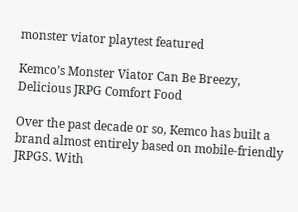monster viator playtest featured

Kemco’s Monster Viator Can Be Breezy, Delicious JRPG Comfort Food

Over the past decade or so, Kemco has built a brand almost entirely based on mobile-friendly JRPGS. With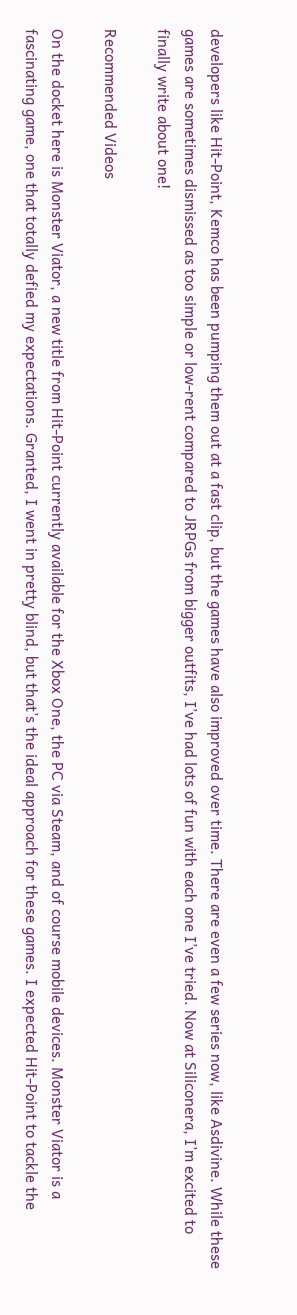developers like Hit-Point, Kemco has been pumping them out at a fast clip, but the games have also improved over time. There are even a few series now, like Asdivine. While these games are sometimes dismissed as too simple or low-rent compared to JRPGs from bigger outfits, I’ve had lots of fun with each one I’ve tried. Now at Siliconera, I’m excited to finally write about one!

Recommended Videos

On the docket here is Monster Viator, a new title from Hit-Point currently available for the Xbox One, the PC via Steam, and of course mobile devices. Monster Viator is a fascinating game, one that totally defied my expectations. Granted, I went in pretty blind, but that’s the ideal approach for these games. I expected Hit-Point to tackle the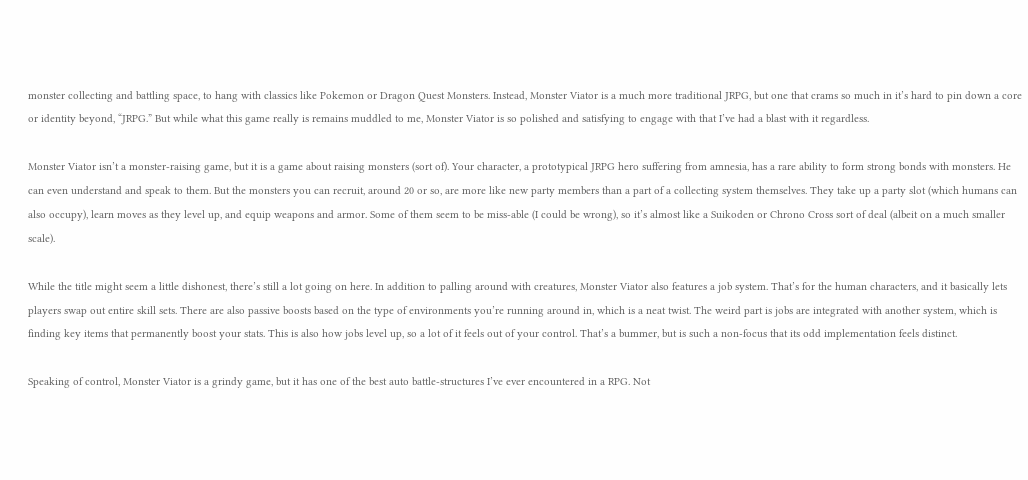monster collecting and battling space, to hang with classics like Pokemon or Dragon Quest Monsters. Instead, Monster Viator is a much more traditional JRPG, but one that crams so much in it’s hard to pin down a core or identity beyond, “JRPG.” But while what this game really is remains muddled to me, Monster Viator is so polished and satisfying to engage with that I’ve had a blast with it regardless.

Monster Viator isn’t a monster-raising game, but it is a game about raising monsters (sort of). Your character, a prototypical JRPG hero suffering from amnesia, has a rare ability to form strong bonds with monsters. He can even understand and speak to them. But the monsters you can recruit, around 20 or so, are more like new party members than a part of a collecting system themselves. They take up a party slot (which humans can also occupy), learn moves as they level up, and equip weapons and armor. Some of them seem to be miss-able (I could be wrong), so it’s almost like a Suikoden or Chrono Cross sort of deal (albeit on a much smaller scale).

While the title might seem a little dishonest, there’s still a lot going on here. In addition to palling around with creatures, Monster Viator also features a job system. That’s for the human characters, and it basically lets players swap out entire skill sets. There are also passive boosts based on the type of environments you’re running around in, which is a neat twist. The weird part is jobs are integrated with another system, which is finding key items that permanently boost your stats. This is also how jobs level up, so a lot of it feels out of your control. That’s a bummer, but is such a non-focus that its odd implementation feels distinct.

Speaking of control, Monster Viator is a grindy game, but it has one of the best auto battle-structures I’ve ever encountered in a RPG. Not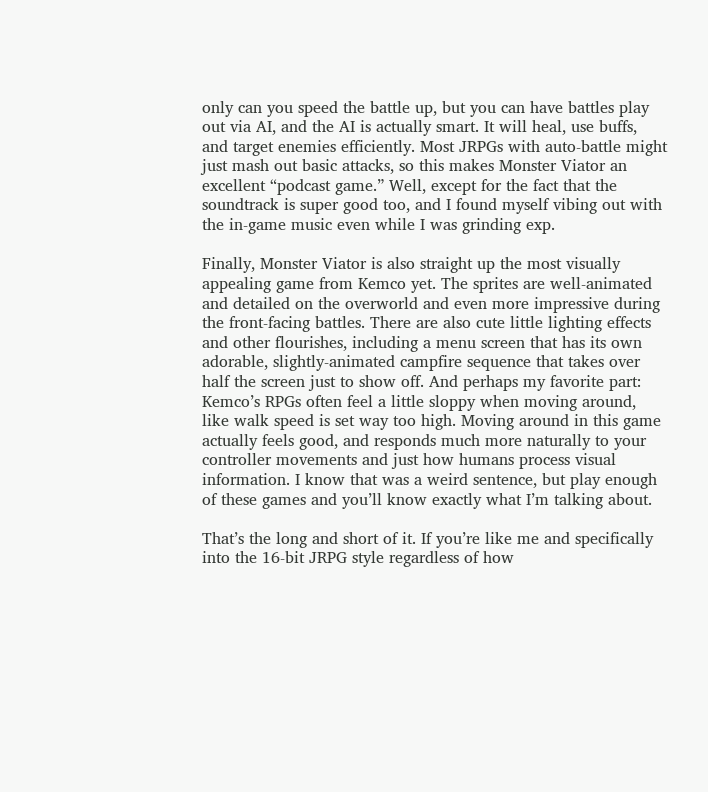only can you speed the battle up, but you can have battles play out via AI, and the AI is actually smart. It will heal, use buffs, and target enemies efficiently. Most JRPGs with auto-battle might just mash out basic attacks, so this makes Monster Viator an excellent “podcast game.” Well, except for the fact that the soundtrack is super good too, and I found myself vibing out with the in-game music even while I was grinding exp.

Finally, Monster Viator is also straight up the most visually appealing game from Kemco yet. The sprites are well-animated and detailed on the overworld and even more impressive during the front-facing battles. There are also cute little lighting effects and other flourishes, including a menu screen that has its own adorable, slightly-animated campfire sequence that takes over half the screen just to show off. And perhaps my favorite part: Kemco’s RPGs often feel a little sloppy when moving around, like walk speed is set way too high. Moving around in this game actually feels good, and responds much more naturally to your controller movements and just how humans process visual information. I know that was a weird sentence, but play enough of these games and you’ll know exactly what I’m talking about.

That’s the long and short of it. If you’re like me and specifically into the 16-bit JRPG style regardless of how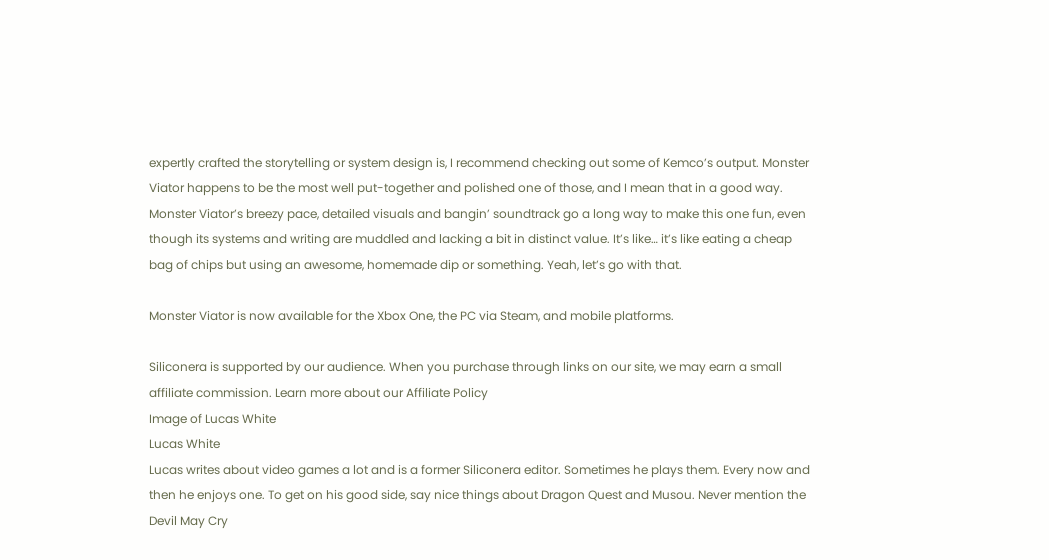expertly crafted the storytelling or system design is, I recommend checking out some of Kemco’s output. Monster Viator happens to be the most well put-together and polished one of those, and I mean that in a good way. Monster Viator’s breezy pace, detailed visuals and bangin’ soundtrack go a long way to make this one fun, even though its systems and writing are muddled and lacking a bit in distinct value. It’s like… it’s like eating a cheap bag of chips but using an awesome, homemade dip or something. Yeah, let’s go with that.

Monster Viator is now available for the Xbox One, the PC via Steam, and mobile platforms.

Siliconera is supported by our audience. When you purchase through links on our site, we may earn a small affiliate commission. Learn more about our Affiliate Policy
Image of Lucas White
Lucas White
Lucas writes about video games a lot and is a former Siliconera editor. Sometimes he plays them. Every now and then he enjoys one. To get on his good side, say nice things about Dragon Quest and Musou. Never mention the Devil May Cry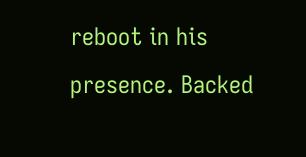reboot in his presence. Backed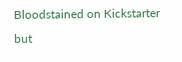Bloodstained on Kickstarter but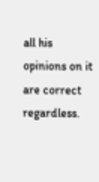all his opinions on it are correct regardless.